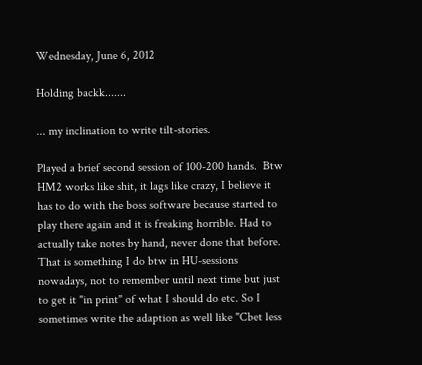Wednesday, June 6, 2012

Holding backk.......

... my inclination to write tilt-stories.

Played a brief second session of 100-200 hands.  Btw HM2 works like shit, it lags like crazy, I believe it has to do with the boss software because started to play there again and it is freaking horrible. Had to actually take notes by hand, never done that before. That is something I do btw in HU-sessions nowadays, not to remember until next time but just to get it "in print" of what I should do etc. So I sometimes write the adaption as well like "Cbet less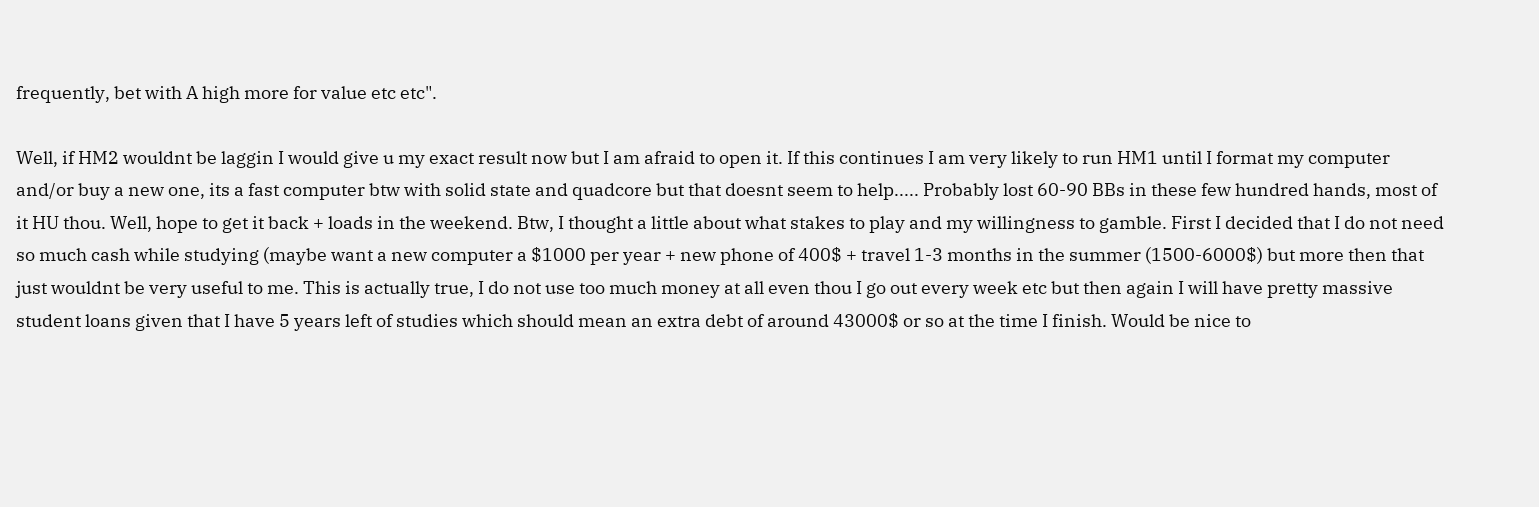frequently, bet with A high more for value etc etc".

Well, if HM2 wouldnt be laggin I would give u my exact result now but I am afraid to open it. If this continues I am very likely to run HM1 until I format my computer and/or buy a new one, its a fast computer btw with solid state and quadcore but that doesnt seem to help..... Probably lost 60-90 BBs in these few hundred hands, most of it HU thou. Well, hope to get it back + loads in the weekend. Btw, I thought a little about what stakes to play and my willingness to gamble. First I decided that I do not need so much cash while studying (maybe want a new computer a $1000 per year + new phone of 400$ + travel 1-3 months in the summer (1500-6000$) but more then that just wouldnt be very useful to me. This is actually true, I do not use too much money at all even thou I go out every week etc but then again I will have pretty massive student loans given that I have 5 years left of studies which should mean an extra debt of around 43000$ or so at the time I finish. Would be nice to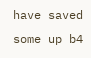have saved some up b4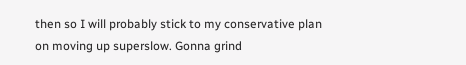then so I will probably stick to my conservative plan on moving up superslow. Gonna grind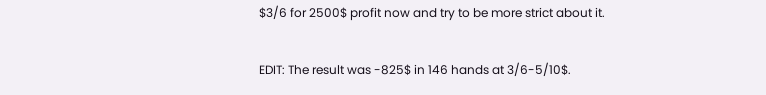$3/6 for 2500$ profit now and try to be more strict about it.

EDIT: The result was -825$ in 146 hands at 3/6-5/10$.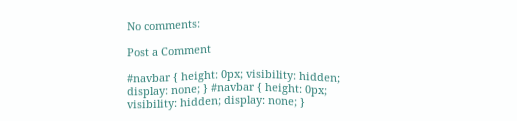No comments:

Post a Comment

#navbar { height: 0px; visibility: hidden; display: none; } #navbar { height: 0px; visibility: hidden; display: none; }